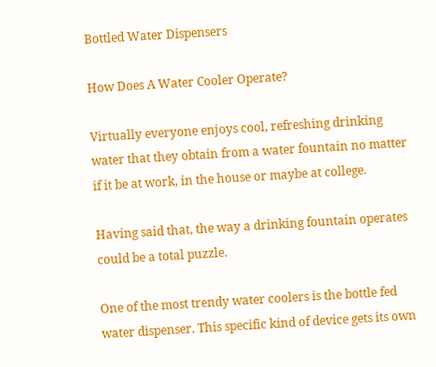Bottled Water Dispensers

How Does A Water Cooler Operate?

Virtually everyone enjoys cool, refreshing drinking water that they obtain from a water fountain no matter if it be at work, in the house or maybe at college.

Having said that, the way a drinking fountain operates could be a total puzzle.

One of the most trendy water coolers is the bottle fed water dispenser. This specific kind of device gets its own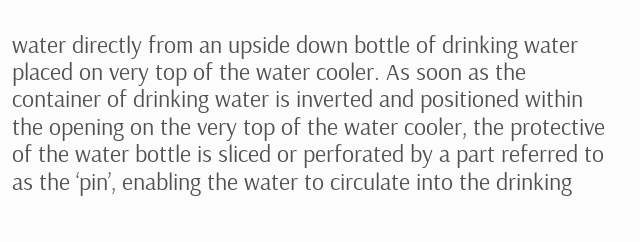water directly from an upside down bottle of drinking water placed on very top of the water cooler. As soon as the container of drinking water is inverted and positioned within the opening on the very top of the water cooler, the protective of the water bottle is sliced or perforated by a part referred to as the ‘pin’, enabling the water to circulate into the drinking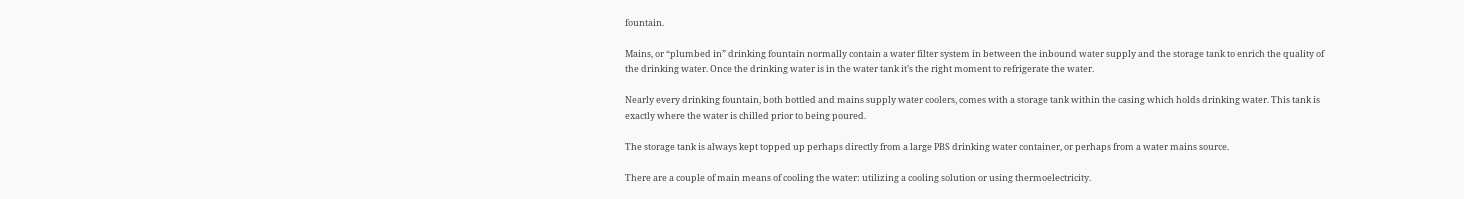fountain.

Mains, or “plumbed in” drinking fountain normally contain a water filter system in between the inbound water supply and the storage tank to enrich the quality of the drinking water. Once the drinking water is in the water tank it’s the right moment to refrigerate the water.

Nearly every drinking fountain, both bottled and mains supply water coolers, comes with a storage tank within the casing which holds drinking water. This tank is exactly where the water is chilled prior to being poured.

The storage tank is always kept topped up perhaps directly from a large PBS drinking water container, or perhaps from a water mains source.

There are a couple of main means of cooling the water: utilizing a cooling solution or using thermoelectricity.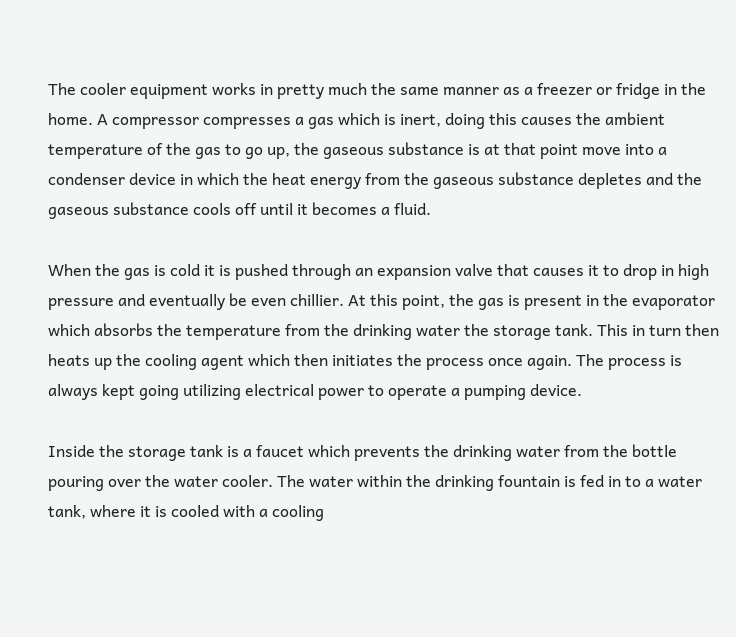The cooler equipment works in pretty much the same manner as a freezer or fridge in the home. A compressor compresses a gas which is inert, doing this causes the ambient temperature of the gas to go up, the gaseous substance is at that point move into a condenser device in which the heat energy from the gaseous substance depletes and the gaseous substance cools off until it becomes a fluid.

When the gas is cold it is pushed through an expansion valve that causes it to drop in high pressure and eventually be even chillier. At this point, the gas is present in the evaporator which absorbs the temperature from the drinking water the storage tank. This in turn then heats up the cooling agent which then initiates the process once again. The process is always kept going utilizing electrical power to operate a pumping device.

Inside the storage tank is a faucet which prevents the drinking water from the bottle pouring over the water cooler. The water within the drinking fountain is fed in to a water tank, where it is cooled with a cooling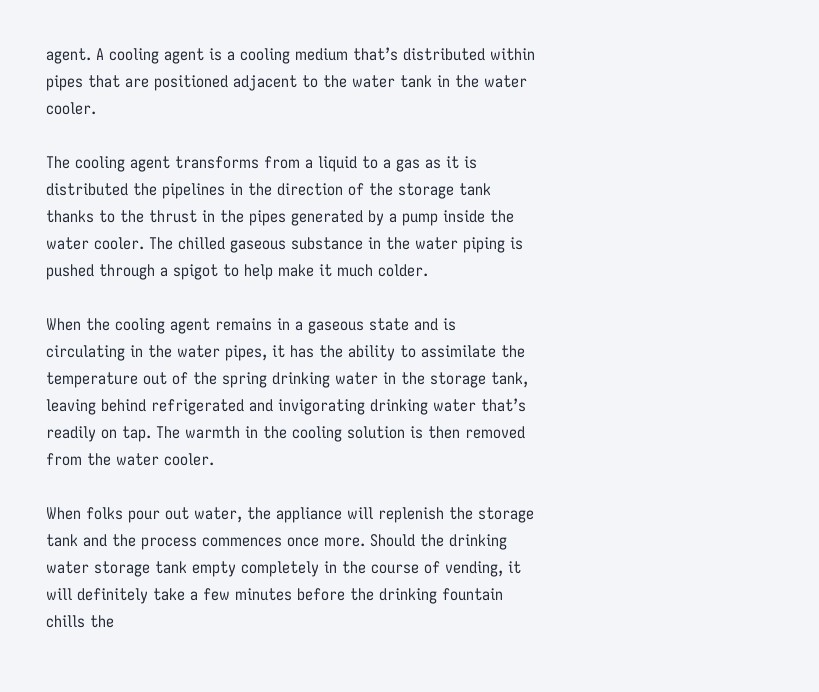agent. A cooling agent is a cooling medium that’s distributed within pipes that are positioned adjacent to the water tank in the water cooler.

The cooling agent transforms from a liquid to a gas as it is distributed the pipelines in the direction of the storage tank thanks to the thrust in the pipes generated by a pump inside the water cooler. The chilled gaseous substance in the water piping is pushed through a spigot to help make it much colder.

When the cooling agent remains in a gaseous state and is circulating in the water pipes, it has the ability to assimilate the temperature out of the spring drinking water in the storage tank, leaving behind refrigerated and invigorating drinking water that’s readily on tap. The warmth in the cooling solution is then removed from the water cooler.

When folks pour out water, the appliance will replenish the storage tank and the process commences once more. Should the drinking water storage tank empty completely in the course of vending, it will definitely take a few minutes before the drinking fountain chills the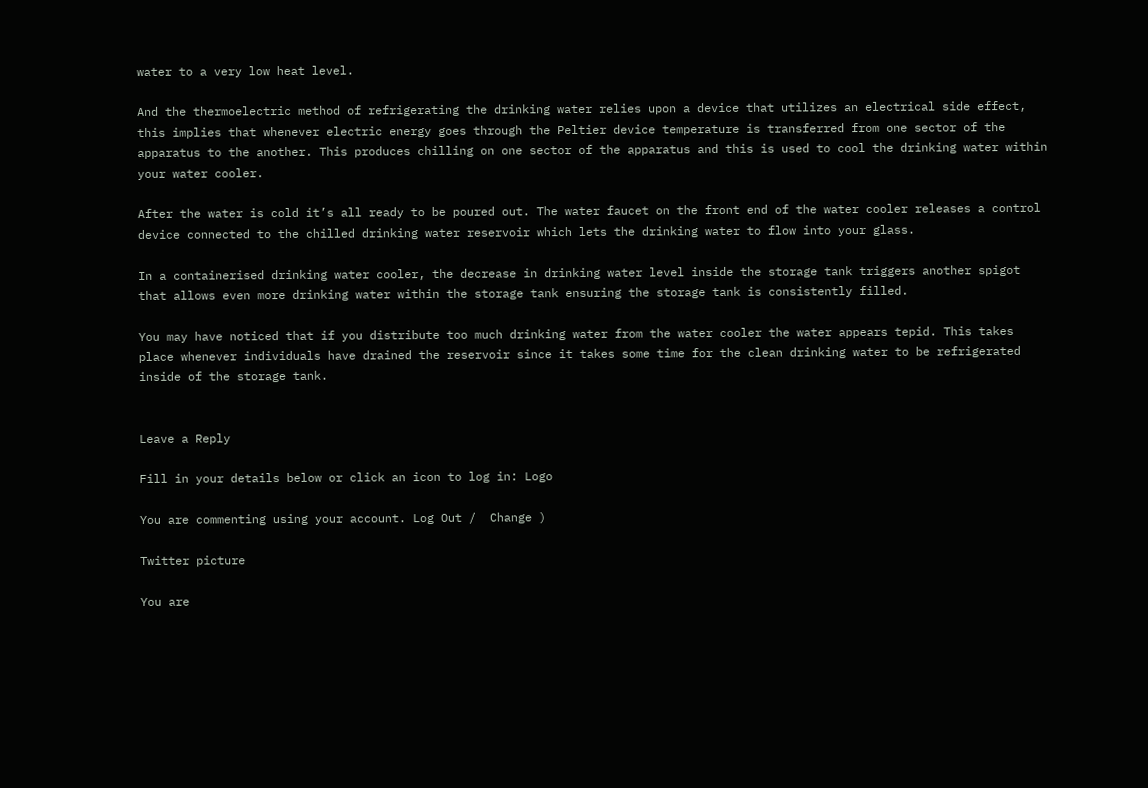water to a very low heat level.

And the thermoelectric method of refrigerating the drinking water relies upon a device that utilizes an electrical side effect, this implies that whenever electric energy goes through the Peltier device temperature is transferred from one sector of the apparatus to the another. This produces chilling on one sector of the apparatus and this is used to cool the drinking water within your water cooler.

After the water is cold it’s all ready to be poured out. The water faucet on the front end of the water cooler releases a control device connected to the chilled drinking water reservoir which lets the drinking water to flow into your glass.

In a containerised drinking water cooler, the decrease in drinking water level inside the storage tank triggers another spigot that allows even more drinking water within the storage tank ensuring the storage tank is consistently filled.

You may have noticed that if you distribute too much drinking water from the water cooler the water appears tepid. This takes place whenever individuals have drained the reservoir since it takes some time for the clean drinking water to be refrigerated inside of the storage tank.


Leave a Reply

Fill in your details below or click an icon to log in: Logo

You are commenting using your account. Log Out /  Change )

Twitter picture

You are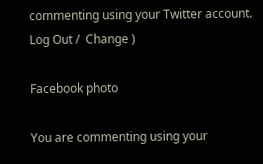commenting using your Twitter account. Log Out /  Change )

Facebook photo

You are commenting using your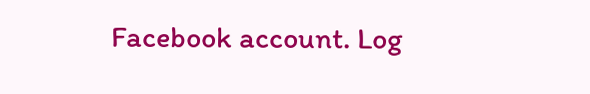Facebook account. Log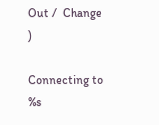Out /  Change )

Connecting to %s